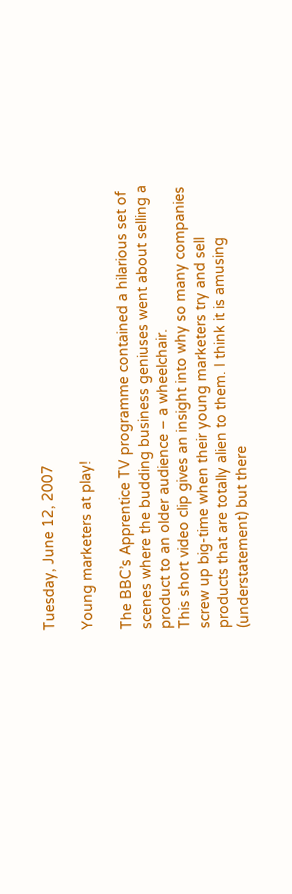Tuesday, June 12, 2007

Young marketers at play!

The BBC’s Apprentice TV programme contained a hilarious set of scenes where the budding business geniuses went about selling a product to an older audience – a wheelchair.
This short video clip gives an insight into why so many companies screw up big-time when their young marketers try and sell products that are totally alien to them. I think it is amusing (understatement) but there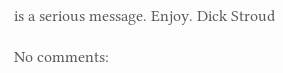is a serious message. Enjoy. Dick Stroud

No comments: